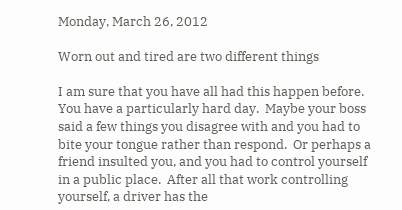Monday, March 26, 2012

Worn out and tired are two different things

I am sure that you have all had this happen before.  You have a particularly hard day.  Maybe your boss said a few things you disagree with and you had to bite your tongue rather than respond.  Or perhaps a friend insulted you, and you had to control yourself in a public place.  After all that work controlling yourself, a driver has the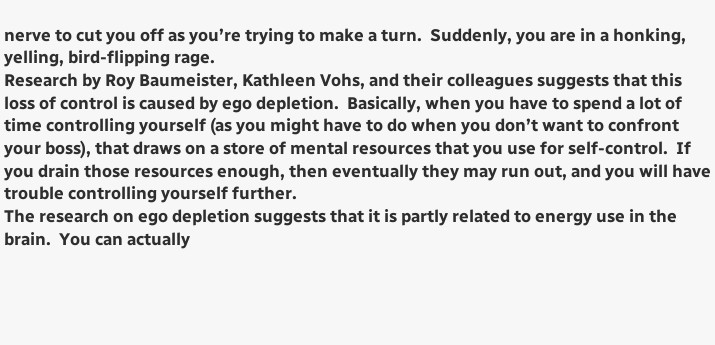nerve to cut you off as you’re trying to make a turn.  Suddenly, you are in a honking, yelling, bird-flipping rage.
Research by Roy Baumeister, Kathleen Vohs, and their colleagues suggests that this loss of control is caused by ego depletion.  Basically, when you have to spend a lot of time controlling yourself (as you might have to do when you don’t want to confront your boss), that draws on a store of mental resources that you use for self-control.  If you drain those resources enough, then eventually they may run out, and you will have trouble controlling yourself further.
The research on ego depletion suggests that it is partly related to energy use in the brain.  You can actually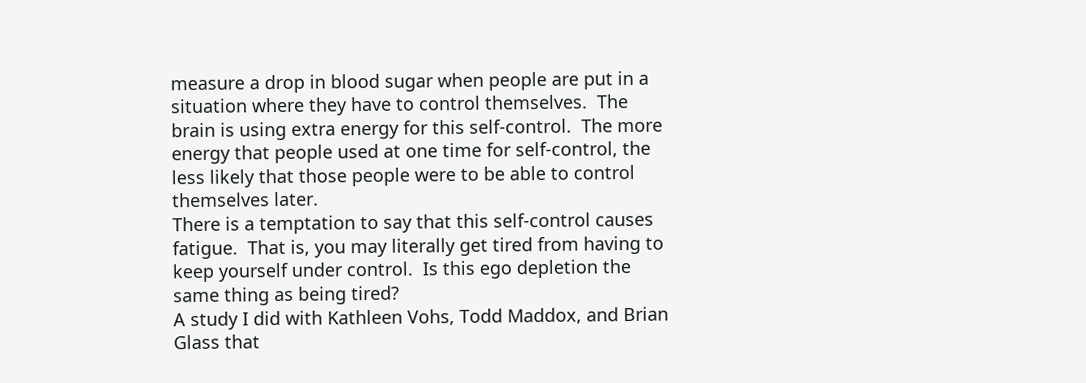measure a drop in blood sugar when people are put in a situation where they have to control themselves.  The brain is using extra energy for this self-control.  The more energy that people used at one time for self-control, the less likely that those people were to be able to control themselves later.
There is a temptation to say that this self-control causes fatigue.  That is, you may literally get tired from having to keep yourself under control.  Is this ego depletion the same thing as being tired?
A study I did with Kathleen Vohs, Todd Maddox, and Brian Glass that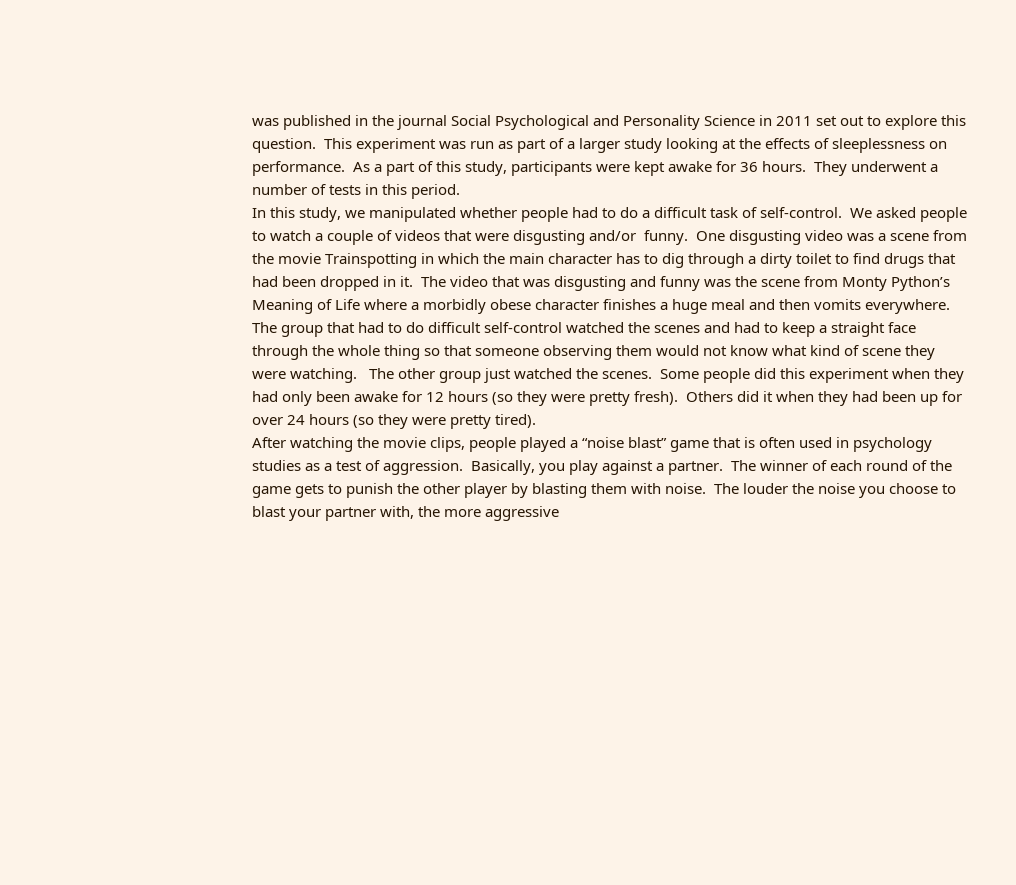was published in the journal Social Psychological and Personality Science in 2011 set out to explore this question.  This experiment was run as part of a larger study looking at the effects of sleeplessness on performance.  As a part of this study, participants were kept awake for 36 hours.  They underwent a number of tests in this period.
In this study, we manipulated whether people had to do a difficult task of self-control.  We asked people to watch a couple of videos that were disgusting and/or  funny.  One disgusting video was a scene from the movie Trainspotting in which the main character has to dig through a dirty toilet to find drugs that had been dropped in it.  The video that was disgusting and funny was the scene from Monty Python’s Meaning of Life where a morbidly obese character finishes a huge meal and then vomits everywhere.
The group that had to do difficult self-control watched the scenes and had to keep a straight face through the whole thing so that someone observing them would not know what kind of scene they were watching.   The other group just watched the scenes.  Some people did this experiment when they had only been awake for 12 hours (so they were pretty fresh).  Others did it when they had been up for over 24 hours (so they were pretty tired).
After watching the movie clips, people played a “noise blast” game that is often used in psychology studies as a test of aggression.  Basically, you play against a partner.  The winner of each round of the game gets to punish the other player by blasting them with noise.  The louder the noise you choose to blast your partner with, the more aggressive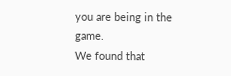you are being in the game.
We found that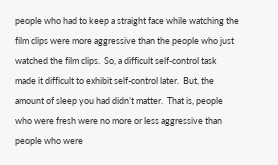people who had to keep a straight face while watching the film clips were more aggressive than the people who just watched the film clips.  So, a difficult self-control task made it difficult to exhibit self-control later.  But, the amount of sleep you had didn’t matter.  That is, people who were fresh were no more or less aggressive than people who were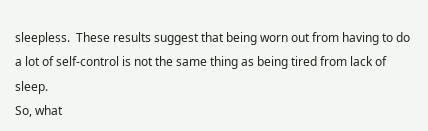sleepless.  These results suggest that being worn out from having to do a lot of self-control is not the same thing as being tired from lack of sleep.
So, what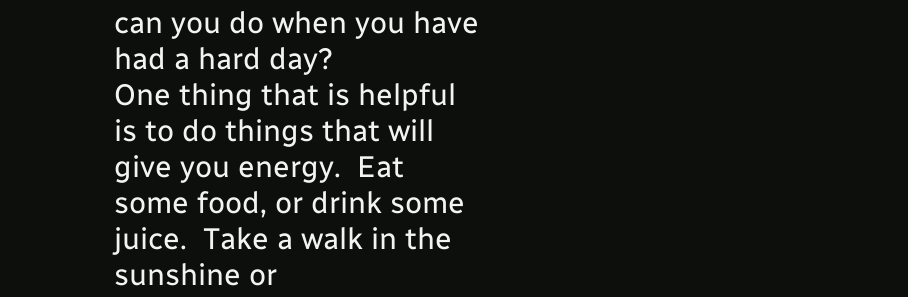can you do when you have had a hard day?
One thing that is helpful is to do things that will give you energy.  Eat some food, or drink some juice.  Take a walk in the sunshine or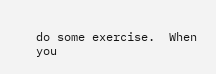do some exercise.  When you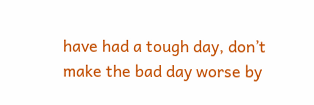have had a tough day, don’t make the bad day worse by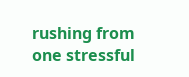rushing from one stressful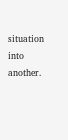situation into another.